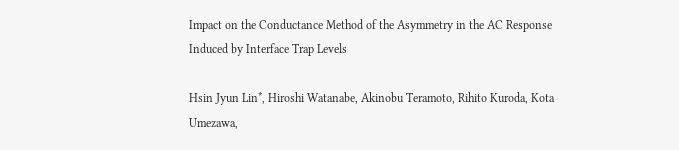Impact on the Conductance Method of the Asymmetry in the AC Response Induced by Interface Trap Levels

Hsin Jyun Lin*, Hiroshi Watanabe, Akinobu Teramoto, Rihito Kuroda, Kota Umezawa,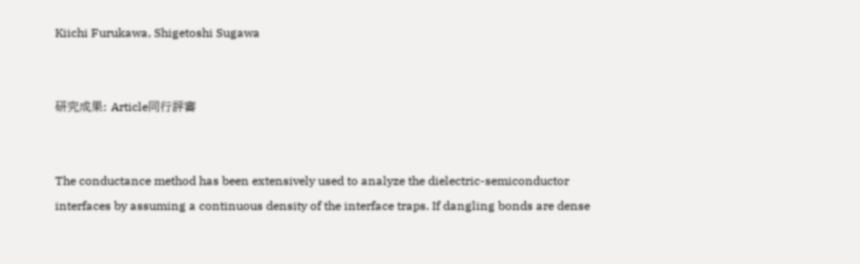Kiichi Furukawa, Shigetoshi Sugawa


研究成果: Article同行評審


The conductance method has been extensively used to analyze the dielectric-semiconductor interfaces by assuming a continuous density of the interface traps. If dangling bonds are dense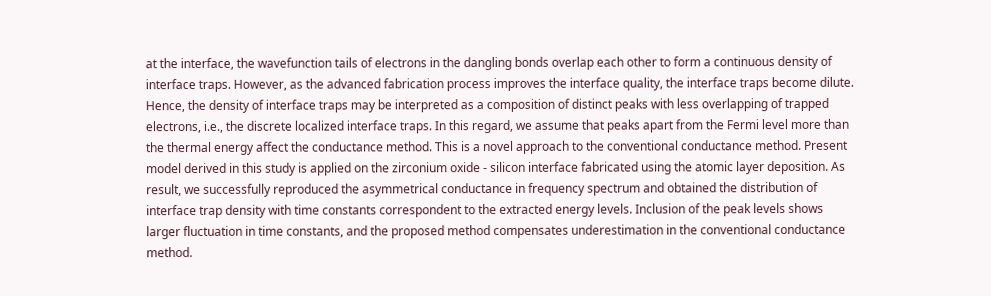at the interface, the wavefunction tails of electrons in the dangling bonds overlap each other to form a continuous density of interface traps. However, as the advanced fabrication process improves the interface quality, the interface traps become dilute. Hence, the density of interface traps may be interpreted as a composition of distinct peaks with less overlapping of trapped electrons, i.e., the discrete localized interface traps. In this regard, we assume that peaks apart from the Fermi level more than the thermal energy affect the conductance method. This is a novel approach to the conventional conductance method. Present model derived in this study is applied on the zirconium oxide - silicon interface fabricated using the atomic layer deposition. As result, we successfully reproduced the asymmetrical conductance in frequency spectrum and obtained the distribution of interface trap density with time constants correspondent to the extracted energy levels. Inclusion of the peak levels shows larger fluctuation in time constants, and the proposed method compensates underestimation in the conventional conductance method.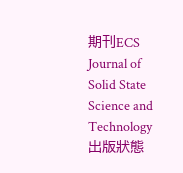期刊ECS Journal of Solid State Science and Technology
出版狀態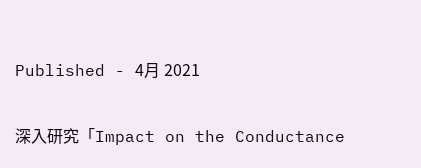Published - 4月 2021


深入研究「Impact on the Conductance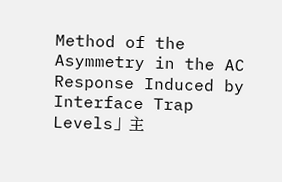Method of the Asymmetry in the AC Response Induced by Interface Trap Levels」主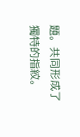題。共同形成了獨特的指紋。